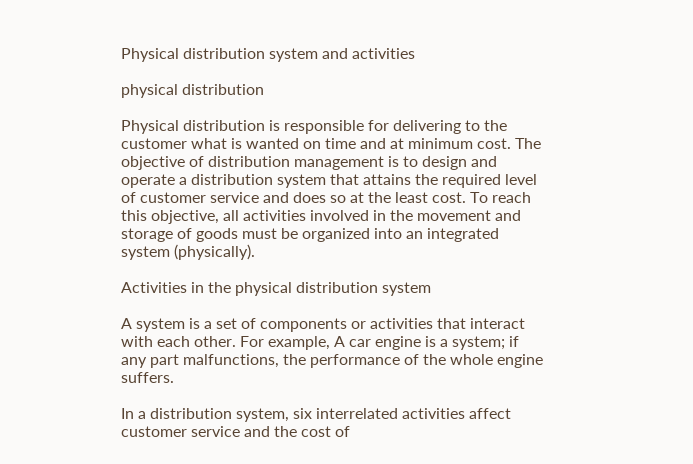Physical distribution system and activities

physical distribution

Physical distribution is responsible for delivering to the customer what is wanted on time and at minimum cost. The objective of distribution management is to design and operate a distribution system that attains the required level of customer service and does so at the least cost. To reach this objective, all activities involved in the movement and storage of goods must be organized into an integrated system (physically).

Activities in the physical distribution system

A system is a set of components or activities that interact with each other. For example, A car engine is a system; if any part malfunctions, the performance of the whole engine suffers.

In a distribution system, six interrelated activities affect customer service and the cost of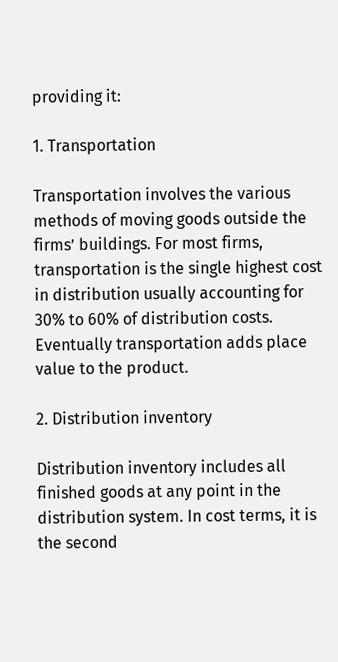providing it:

1. Transportation

Transportation involves the various methods of moving goods outside the firms’ buildings. For most firms, transportation is the single highest cost in distribution usually accounting for 30% to 60% of distribution costs. Eventually transportation adds place value to the product.

2. Distribution inventory

Distribution inventory includes all finished goods at any point in the distribution system. In cost terms, it is the second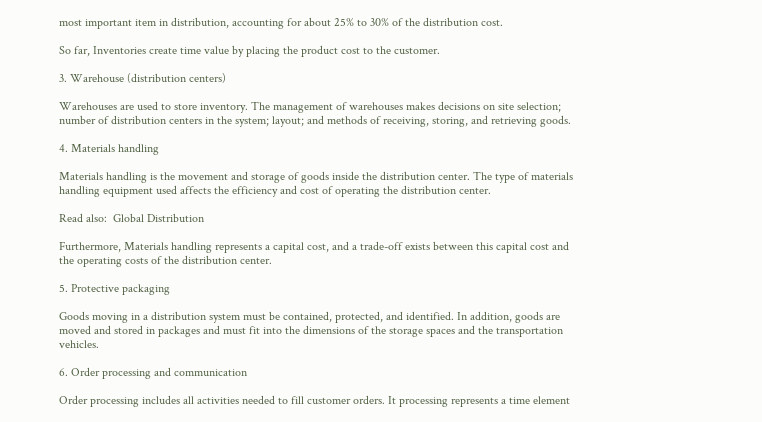most important item in distribution, accounting for about 25% to 30% of the distribution cost.

So far, Inventories create time value by placing the product cost to the customer.

3. Warehouse (distribution centers)

Warehouses are used to store inventory. The management of warehouses makes decisions on site selection; number of distribution centers in the system; layout; and methods of receiving, storing, and retrieving goods.

4. Materials handling

Materials handling is the movement and storage of goods inside the distribution center. The type of materials handling equipment used affects the efficiency and cost of operating the distribution center.

Read also:  Global Distribution

Furthermore, Materials handling represents a capital cost, and a trade-off exists between this capital cost and the operating costs of the distribution center.

5. Protective packaging

Goods moving in a distribution system must be contained, protected, and identified. In addition, goods are moved and stored in packages and must fit into the dimensions of the storage spaces and the transportation vehicles.

6. Order processing and communication

Order processing includes all activities needed to fill customer orders. It processing represents a time element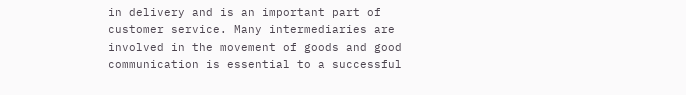in delivery and is an important part of customer service. Many intermediaries are involved in the movement of goods and good communication is essential to a successful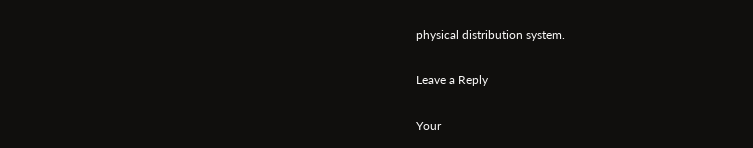physical distribution system.

Leave a Reply

Your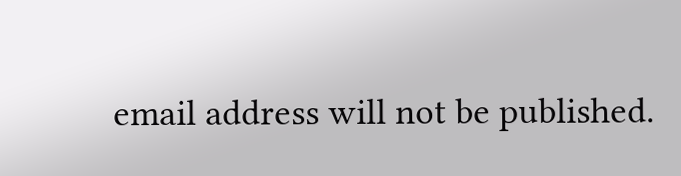email address will not be published.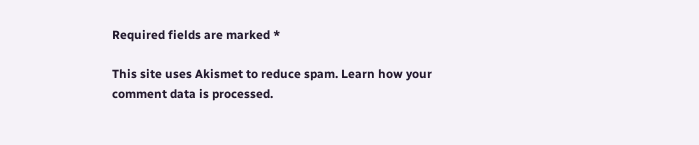Required fields are marked *

This site uses Akismet to reduce spam. Learn how your comment data is processed.